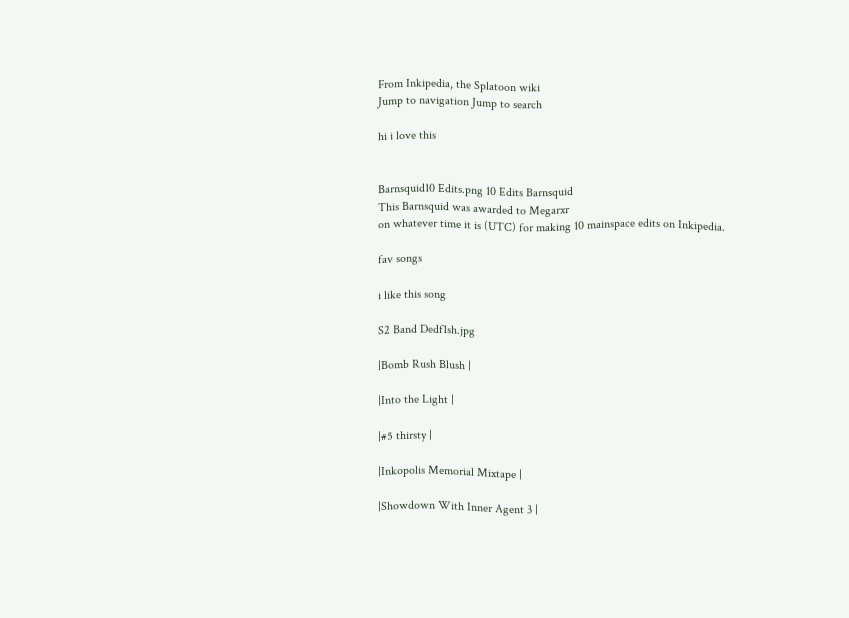From Inkipedia, the Splatoon wiki
Jump to navigation Jump to search

hi i love this


Barnsquid10 Edits.png 10 Edits Barnsquid
This Barnsquid was awarded to Megarxr
on whatever time it is (UTC) for making 10 mainspace edits on Inkipedia.

fav songs

i like this song

S2 Band Dedf1sh.jpg

|Bomb Rush Blush |

|Into the Light |

|#5 thirsty |

|Inkopolis Memorial Mixtape |

|Showdown With Inner Agent 3 |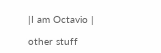|I am Octavio |

other stuff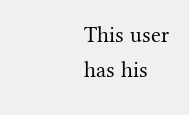This user has his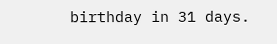birthday in 31 days.